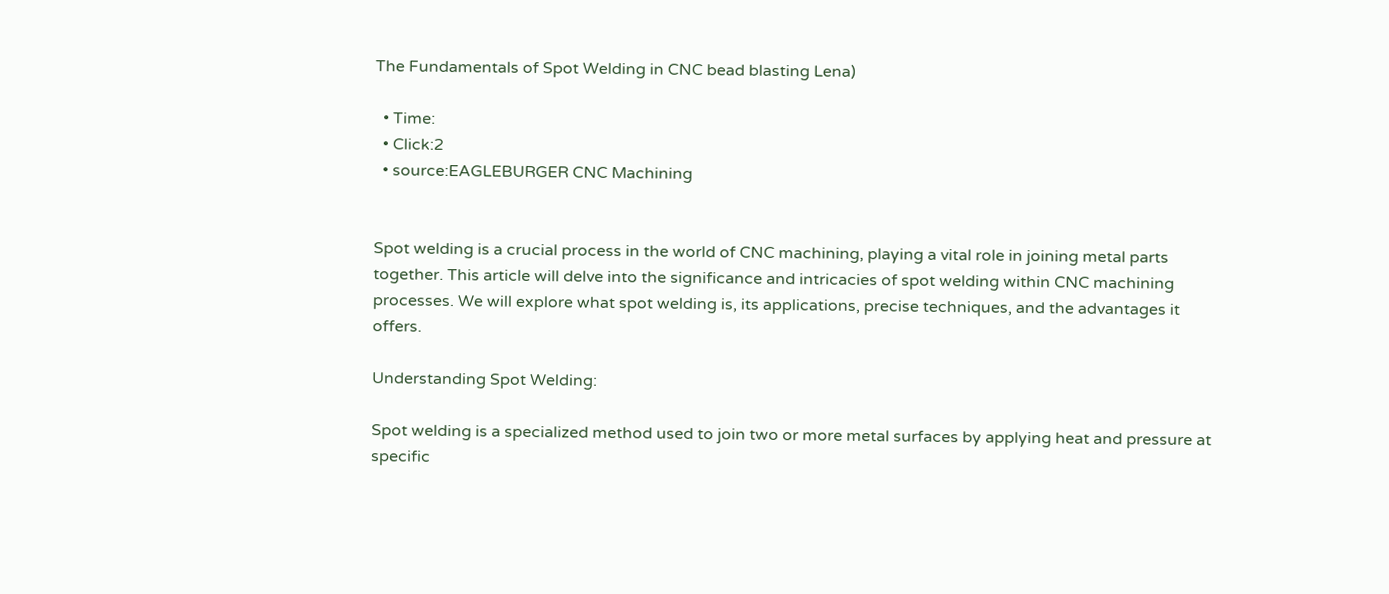The Fundamentals of Spot Welding in CNC bead blasting Lena)

  • Time:
  • Click:2
  • source:EAGLEBURGER CNC Machining


Spot welding is a crucial process in the world of CNC machining, playing a vital role in joining metal parts together. This article will delve into the significance and intricacies of spot welding within CNC machining processes. We will explore what spot welding is, its applications, precise techniques, and the advantages it offers.

Understanding Spot Welding:

Spot welding is a specialized method used to join two or more metal surfaces by applying heat and pressure at specific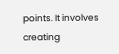points. It involves creating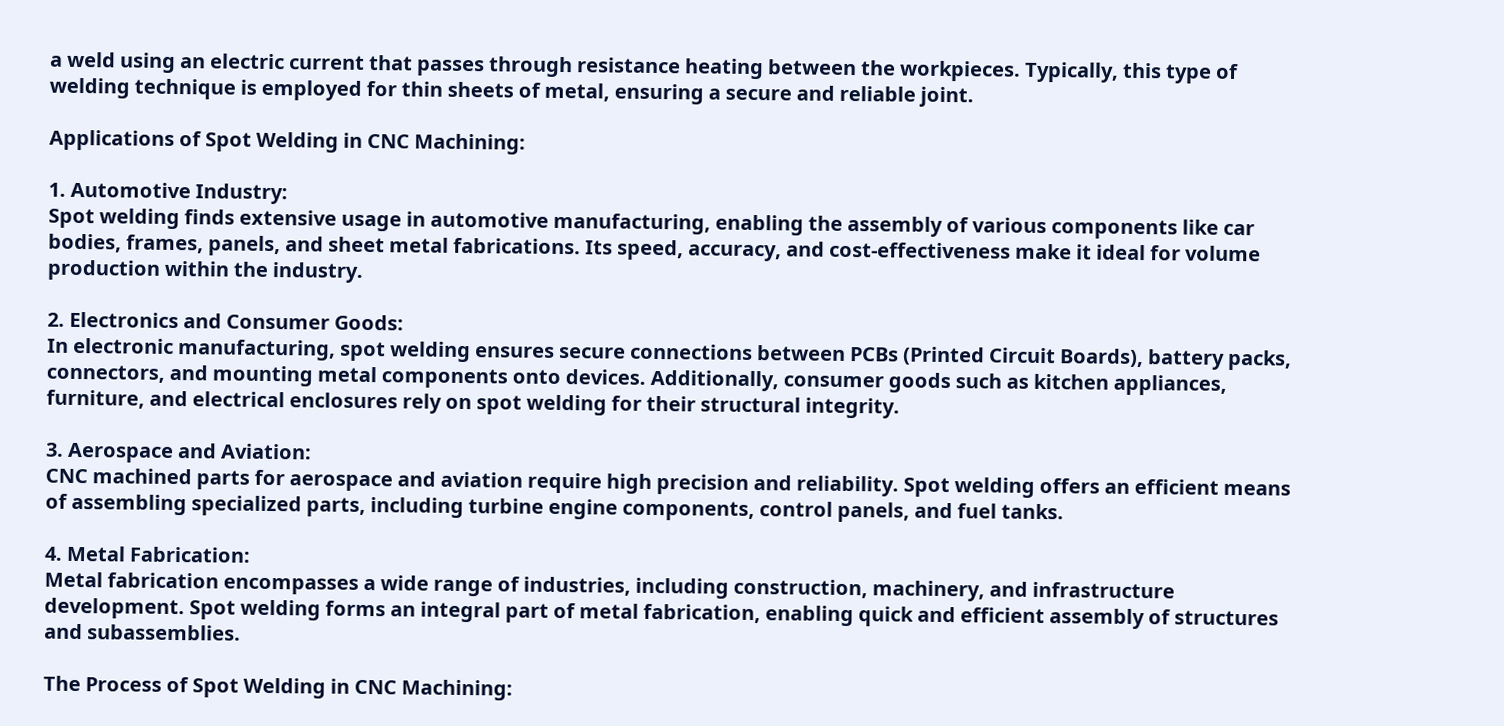a weld using an electric current that passes through resistance heating between the workpieces. Typically, this type of welding technique is employed for thin sheets of metal, ensuring a secure and reliable joint.

Applications of Spot Welding in CNC Machining:

1. Automotive Industry:
Spot welding finds extensive usage in automotive manufacturing, enabling the assembly of various components like car bodies, frames, panels, and sheet metal fabrications. Its speed, accuracy, and cost-effectiveness make it ideal for volume production within the industry.

2. Electronics and Consumer Goods:
In electronic manufacturing, spot welding ensures secure connections between PCBs (Printed Circuit Boards), battery packs, connectors, and mounting metal components onto devices. Additionally, consumer goods such as kitchen appliances, furniture, and electrical enclosures rely on spot welding for their structural integrity.

3. Aerospace and Aviation:
CNC machined parts for aerospace and aviation require high precision and reliability. Spot welding offers an efficient means of assembling specialized parts, including turbine engine components, control panels, and fuel tanks.

4. Metal Fabrication:
Metal fabrication encompasses a wide range of industries, including construction, machinery, and infrastructure development. Spot welding forms an integral part of metal fabrication, enabling quick and efficient assembly of structures and subassemblies.

The Process of Spot Welding in CNC Machining: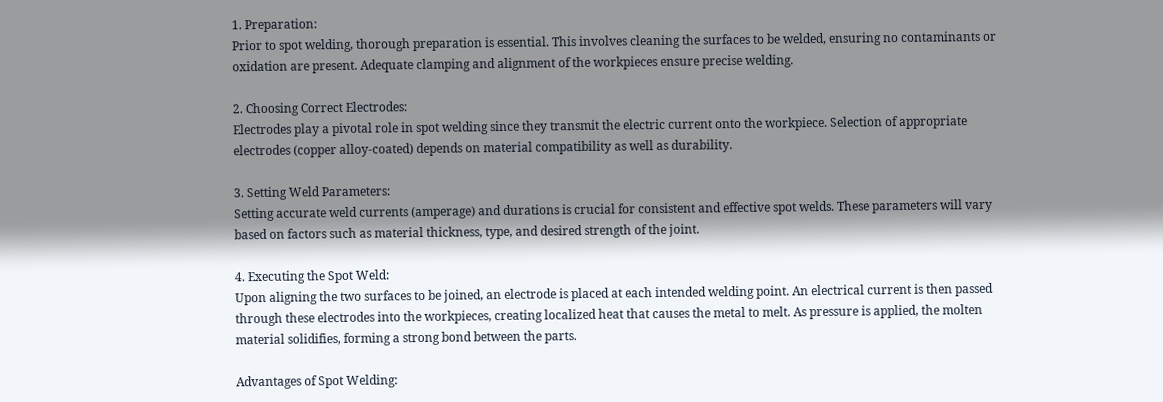1. Preparation:
Prior to spot welding, thorough preparation is essential. This involves cleaning the surfaces to be welded, ensuring no contaminants or oxidation are present. Adequate clamping and alignment of the workpieces ensure precise welding.

2. Choosing Correct Electrodes:
Electrodes play a pivotal role in spot welding since they transmit the electric current onto the workpiece. Selection of appropriate electrodes (copper alloy-coated) depends on material compatibility as well as durability.

3. Setting Weld Parameters:
Setting accurate weld currents (amperage) and durations is crucial for consistent and effective spot welds. These parameters will vary based on factors such as material thickness, type, and desired strength of the joint.

4. Executing the Spot Weld:
Upon aligning the two surfaces to be joined, an electrode is placed at each intended welding point. An electrical current is then passed through these electrodes into the workpieces, creating localized heat that causes the metal to melt. As pressure is applied, the molten material solidifies, forming a strong bond between the parts.

Advantages of Spot Welding: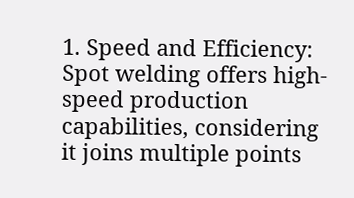1. Speed and Efficiency:
Spot welding offers high-speed production capabilities, considering it joins multiple points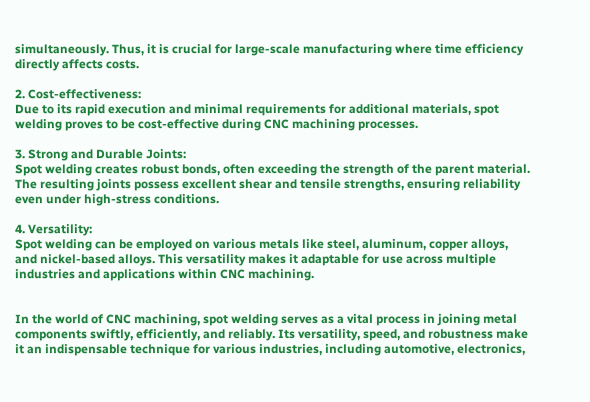simultaneously. Thus, it is crucial for large-scale manufacturing where time efficiency directly affects costs.

2. Cost-effectiveness:
Due to its rapid execution and minimal requirements for additional materials, spot welding proves to be cost-effective during CNC machining processes.

3. Strong and Durable Joints:
Spot welding creates robust bonds, often exceeding the strength of the parent material. The resulting joints possess excellent shear and tensile strengths, ensuring reliability even under high-stress conditions.

4. Versatility:
Spot welding can be employed on various metals like steel, aluminum, copper alloys, and nickel-based alloys. This versatility makes it adaptable for use across multiple industries and applications within CNC machining.


In the world of CNC machining, spot welding serves as a vital process in joining metal components swiftly, efficiently, and reliably. Its versatility, speed, and robustness make it an indispensable technique for various industries, including automotive, electronics,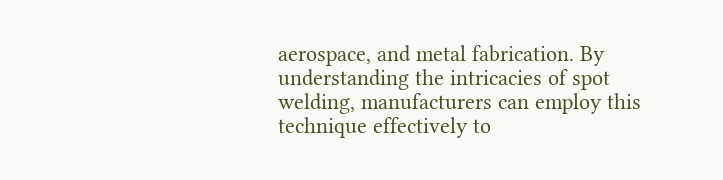aerospace, and metal fabrication. By understanding the intricacies of spot welding, manufacturers can employ this technique effectively to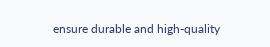ensure durable and high-quality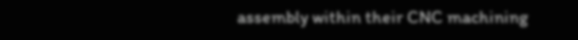assembly within their CNC machining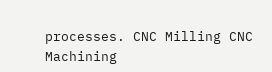processes. CNC Milling CNC Machining